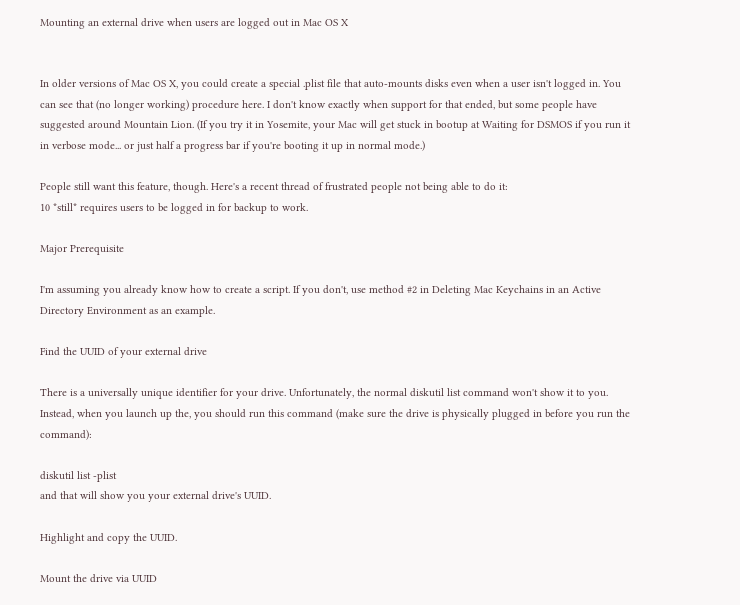Mounting an external drive when users are logged out in Mac OS X


In older versions of Mac OS X, you could create a special .plist file that auto-mounts disks even when a user isn't logged in. You can see that (no longer working) procedure here. I don't know exactly when support for that ended, but some people have suggested around Mountain Lion. (If you try it in Yosemite, your Mac will get stuck in bootup at Waiting for DSMOS if you run it in verbose mode... or just half a progress bar if you're booting it up in normal mode.)

People still want this feature, though. Here's a recent thread of frustrated people not being able to do it:
10 *still* requires users to be logged in for backup to work.

Major Prerequisite

I'm assuming you already know how to create a script. If you don't, use method #2 in Deleting Mac Keychains in an Active Directory Environment as an example.

Find the UUID of your external drive

There is a universally unique identifier for your drive. Unfortunately, the normal diskutil list command won't show it to you. Instead, when you launch up the, you should run this command (make sure the drive is physically plugged in before you run the command):

diskutil list -plist
and that will show you your external drive's UUID.

Highlight and copy the UUID.

Mount the drive via UUID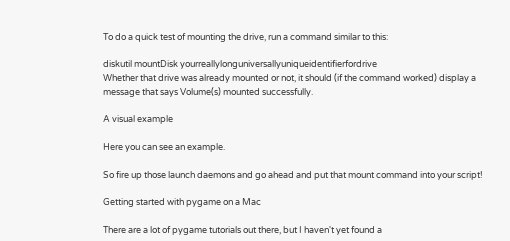To do a quick test of mounting the drive, run a command similar to this:

diskutil mountDisk yourreallylonguniversallyuniqueidentifierfordrive
Whether that drive was already mounted or not, it should (if the command worked) display a message that says Volume(s) mounted successfully.

A visual example

Here you can see an example.

So fire up those launch daemons and go ahead and put that mount command into your script!

Getting started with pygame on a Mac

There are a lot of pygame tutorials out there, but I haven't yet found a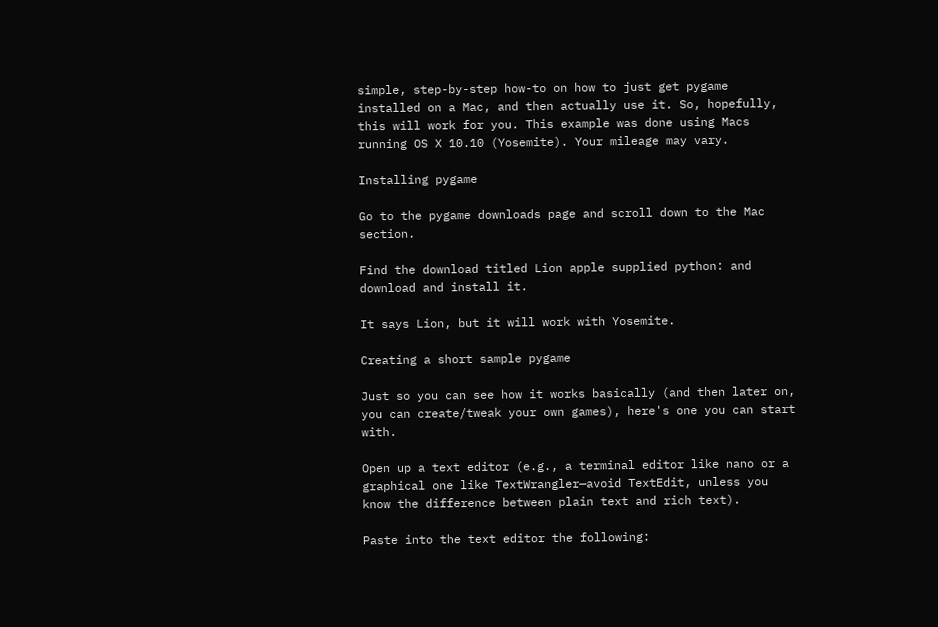simple, step-by-step how-to on how to just get pygame installed on a Mac, and then actually use it. So, hopefully, this will work for you. This example was done using Macs running OS X 10.10 (Yosemite). Your mileage may vary.

Installing pygame

Go to the pygame downloads page and scroll down to the Mac section.

Find the download titled Lion apple supplied python: and download and install it.

It says Lion, but it will work with Yosemite.

Creating a short sample pygame

Just so you can see how it works basically (and then later on, you can create/tweak your own games), here's one you can start with.

Open up a text editor (e.g., a terminal editor like nano or a graphical one like TextWrangler—avoid TextEdit, unless you know the difference between plain text and rich text).

Paste into the text editor the following: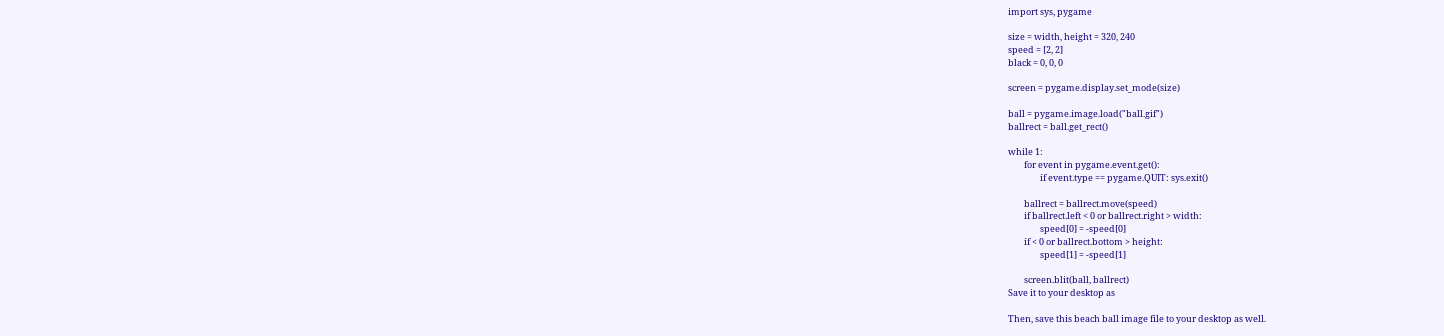import sys, pygame

size = width, height = 320, 240
speed = [2, 2]
black = 0, 0, 0

screen = pygame.display.set_mode(size)

ball = pygame.image.load("ball.gif")
ballrect = ball.get_rect()

while 1:
        for event in pygame.event.get():
                if event.type == pygame.QUIT: sys.exit()

        ballrect = ballrect.move(speed)
        if ballrect.left < 0 or ballrect.right > width:
                speed[0] = -speed[0]
        if < 0 or ballrect.bottom > height:
                speed[1] = -speed[1]

        screen.blit(ball, ballrect)
Save it to your desktop as

Then, save this beach ball image file to your desktop as well.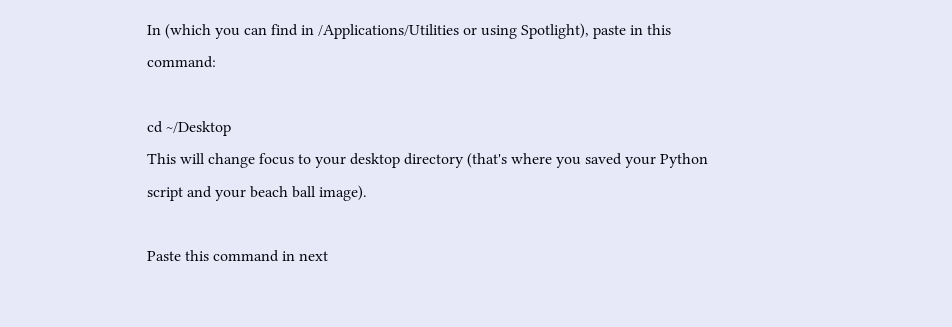In (which you can find in /Applications/Utilities or using Spotlight), paste in this command:

cd ~/Desktop
This will change focus to your desktop directory (that's where you saved your Python script and your beach ball image).

Paste this command in next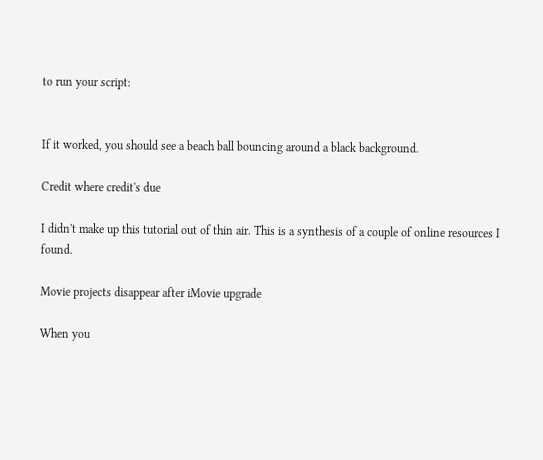to run your script:


If it worked, you should see a beach ball bouncing around a black background.

Credit where credit's due

I didn't make up this tutorial out of thin air. This is a synthesis of a couple of online resources I found.

Movie projects disappear after iMovie upgrade

When you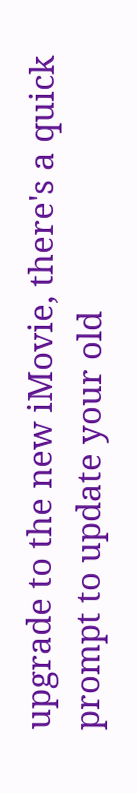upgrade to the new iMovie, there's a quick prompt to update your old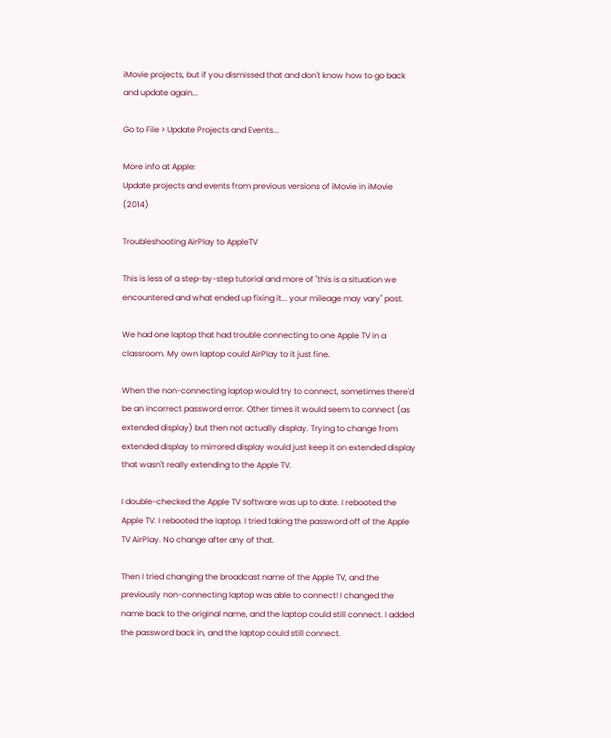iMovie projects, but if you dismissed that and don't know how to go back and update again...

Go to File > Update Projects and Events...

More info at Apple:
Update projects and events from previous versions of iMovie in iMovie (2014)

Troubleshooting AirPlay to AppleTV

This is less of a step-by-step tutorial and more of "this is a situation we encountered and what ended up fixing it... your mileage may vary" post.

We had one laptop that had trouble connecting to one Apple TV in a classroom. My own laptop could AirPlay to it just fine.

When the non-connecting laptop would try to connect, sometimes there'd be an incorrect password error. Other times it would seem to connect (as extended display) but then not actually display. Trying to change from extended display to mirrored display would just keep it on extended display that wasn't really extending to the Apple TV.

I double-checked the Apple TV software was up to date. I rebooted the Apple TV. I rebooted the laptop. I tried taking the password off of the Apple TV AirPlay. No change after any of that.

Then I tried changing the broadcast name of the Apple TV, and the previously non-connecting laptop was able to connect! I changed the name back to the original name, and the laptop could still connect. I added the password back in, and the laptop could still connect.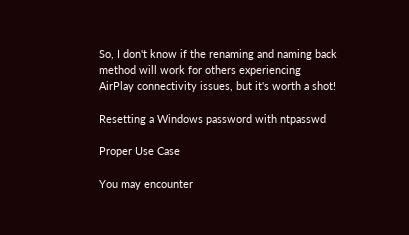So, I don't know if the renaming and naming back method will work for others experiencing AirPlay connectivity issues, but it's worth a shot!

Resetting a Windows password with ntpasswd

Proper Use Case

You may encounter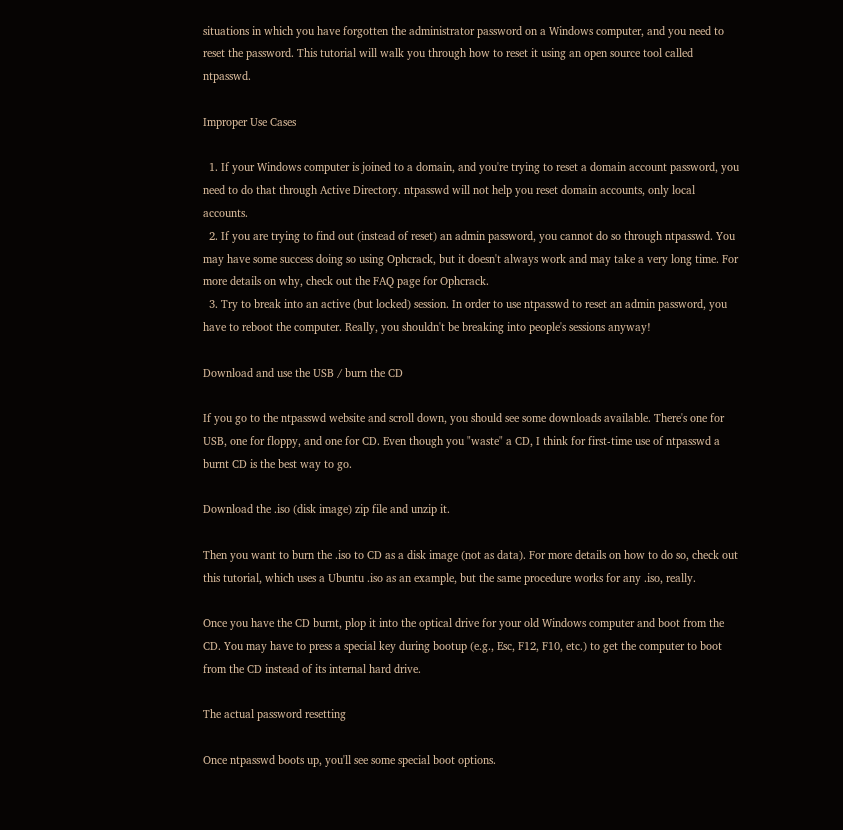situations in which you have forgotten the administrator password on a Windows computer, and you need to reset the password. This tutorial will walk you through how to reset it using an open source tool called ntpasswd.

Improper Use Cases

  1. If your Windows computer is joined to a domain, and you're trying to reset a domain account password, you need to do that through Active Directory. ntpasswd will not help you reset domain accounts, only local accounts.
  2. If you are trying to find out (instead of reset) an admin password, you cannot do so through ntpasswd. You may have some success doing so using Ophcrack, but it doesn't always work and may take a very long time. For more details on why, check out the FAQ page for Ophcrack.
  3. Try to break into an active (but locked) session. In order to use ntpasswd to reset an admin password, you have to reboot the computer. Really, you shouldn't be breaking into people's sessions anyway!

Download and use the USB / burn the CD

If you go to the ntpasswd website and scroll down, you should see some downloads available. There's one for USB, one for floppy, and one for CD. Even though you "waste" a CD, I think for first-time use of ntpasswd a burnt CD is the best way to go.

Download the .iso (disk image) zip file and unzip it.

Then you want to burn the .iso to CD as a disk image (not as data). For more details on how to do so, check out this tutorial, which uses a Ubuntu .iso as an example, but the same procedure works for any .iso, really.

Once you have the CD burnt, plop it into the optical drive for your old Windows computer and boot from the CD. You may have to press a special key during bootup (e.g., Esc, F12, F10, etc.) to get the computer to boot from the CD instead of its internal hard drive.

The actual password resetting

Once ntpasswd boots up, you'll see some special boot options.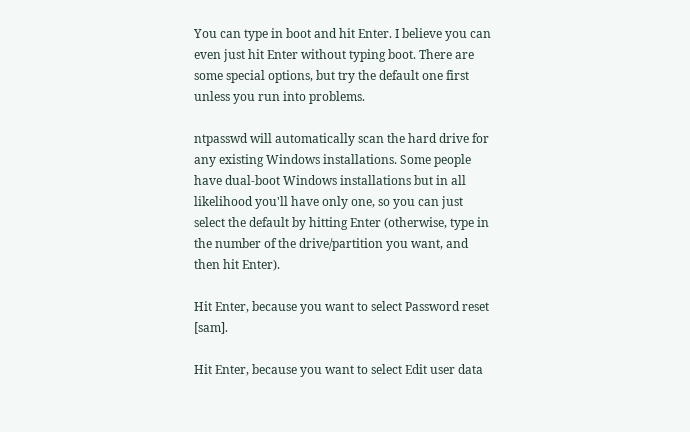You can type in boot and hit Enter. I believe you can even just hit Enter without typing boot. There are some special options, but try the default one first unless you run into problems.

ntpasswd will automatically scan the hard drive for any existing Windows installations. Some people have dual-boot Windows installations but in all likelihood you'll have only one, so you can just select the default by hitting Enter (otherwise, type in the number of the drive/partition you want, and then hit Enter).

Hit Enter, because you want to select Password reset [sam].

Hit Enter, because you want to select Edit user data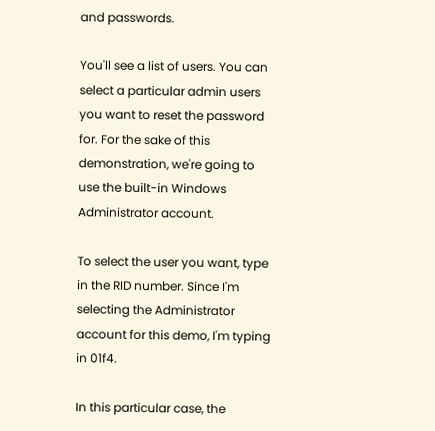and passwords.

You'll see a list of users. You can select a particular admin users you want to reset the password for. For the sake of this demonstration, we're going to use the built-in Windows Administrator account.

To select the user you want, type in the RID number. Since I'm selecting the Administrator account for this demo, I'm typing in 01f4.

In this particular case, the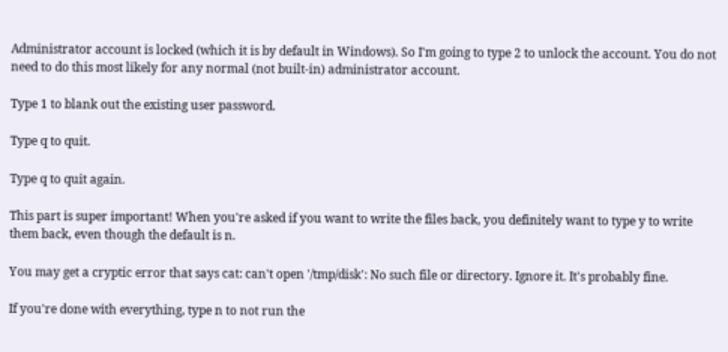Administrator account is locked (which it is by default in Windows). So I'm going to type 2 to unlock the account. You do not need to do this most likely for any normal (not built-in) administrator account.

Type 1 to blank out the existing user password.

Type q to quit.

Type q to quit again.

This part is super important! When you're asked if you want to write the files back, you definitely want to type y to write them back, even though the default is n.

You may get a cryptic error that says cat: can't open '/tmp/disk': No such file or directory. Ignore it. It's probably fine.

If you're done with everything, type n to not run the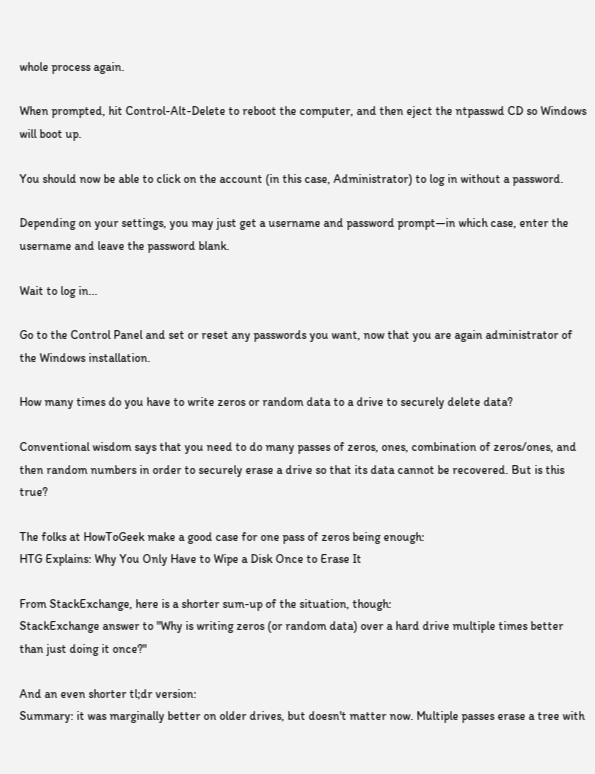whole process again.

When prompted, hit Control-Alt-Delete to reboot the computer, and then eject the ntpasswd CD so Windows will boot up.

You should now be able to click on the account (in this case, Administrator) to log in without a password.

Depending on your settings, you may just get a username and password prompt—in which case, enter the username and leave the password blank.

Wait to log in...

Go to the Control Panel and set or reset any passwords you want, now that you are again administrator of the Windows installation.

How many times do you have to write zeros or random data to a drive to securely delete data?

Conventional wisdom says that you need to do many passes of zeros, ones, combination of zeros/ones, and then random numbers in order to securely erase a drive so that its data cannot be recovered. But is this true?

The folks at HowToGeek make a good case for one pass of zeros being enough:
HTG Explains: Why You Only Have to Wipe a Disk Once to Erase It

From StackExchange, here is a shorter sum-up of the situation, though:
StackExchange answer to "Why is writing zeros (or random data) over a hard drive multiple times better than just doing it once?"

And an even shorter tl;dr version:
Summary: it was marginally better on older drives, but doesn't matter now. Multiple passes erase a tree with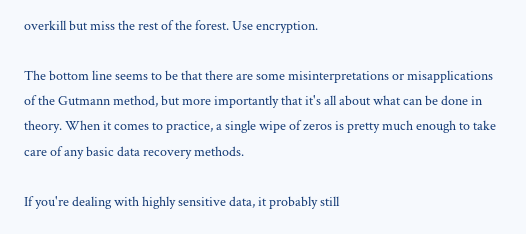overkill but miss the rest of the forest. Use encryption.

The bottom line seems to be that there are some misinterpretations or misapplications of the Gutmann method, but more importantly that it's all about what can be done in theory. When it comes to practice, a single wipe of zeros is pretty much enough to take care of any basic data recovery methods.

If you're dealing with highly sensitive data, it probably still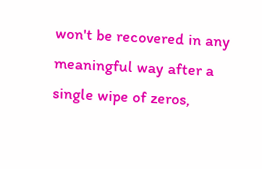won't be recovered in any meaningful way after a single wipe of zeros,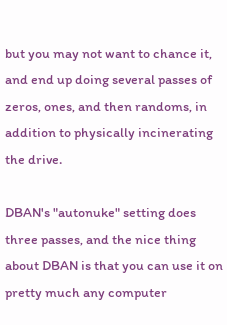but you may not want to chance it, and end up doing several passes of zeros, ones, and then randoms, in addition to physically incinerating the drive.

DBAN's "autonuke" setting does three passes, and the nice thing about DBAN is that you can use it on pretty much any computer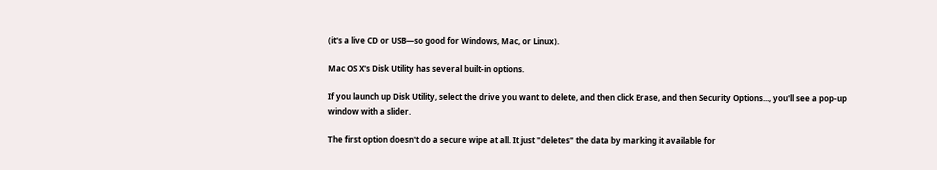(it's a live CD or USB—so good for Windows, Mac, or Linux).

Mac OS X's Disk Utility has several built-in options.

If you launch up Disk Utility, select the drive you want to delete, and then click Erase, and then Security Options..., you'll see a pop-up window with a slider.

The first option doesn't do a secure wipe at all. It just "deletes" the data by marking it available for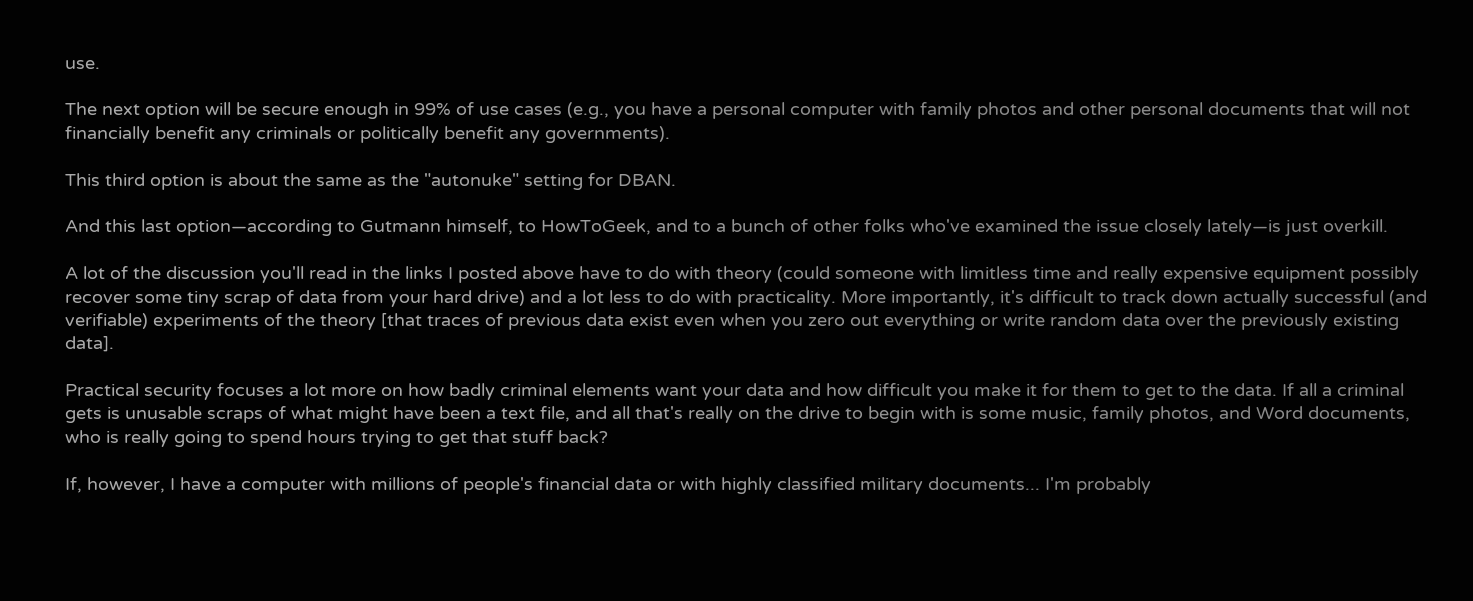use.

The next option will be secure enough in 99% of use cases (e.g., you have a personal computer with family photos and other personal documents that will not financially benefit any criminals or politically benefit any governments).

This third option is about the same as the "autonuke" setting for DBAN.

And this last option—according to Gutmann himself, to HowToGeek, and to a bunch of other folks who've examined the issue closely lately—is just overkill.

A lot of the discussion you'll read in the links I posted above have to do with theory (could someone with limitless time and really expensive equipment possibly recover some tiny scrap of data from your hard drive) and a lot less to do with practicality. More importantly, it's difficult to track down actually successful (and verifiable) experiments of the theory [that traces of previous data exist even when you zero out everything or write random data over the previously existing data].

Practical security focuses a lot more on how badly criminal elements want your data and how difficult you make it for them to get to the data. If all a criminal gets is unusable scraps of what might have been a text file, and all that's really on the drive to begin with is some music, family photos, and Word documents, who is really going to spend hours trying to get that stuff back?

If, however, I have a computer with millions of people's financial data or with highly classified military documents... I'm probably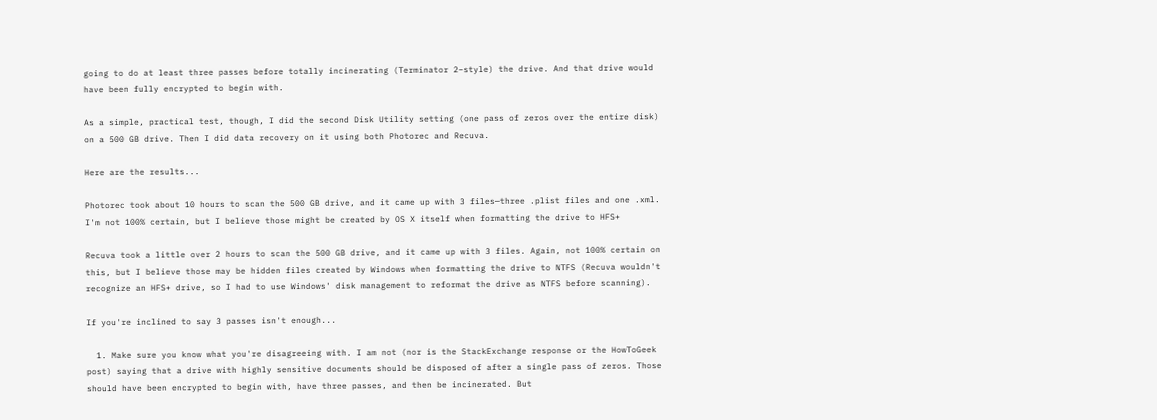going to do at least three passes before totally incinerating (Terminator 2–style) the drive. And that drive would have been fully encrypted to begin with.

As a simple, practical test, though, I did the second Disk Utility setting (one pass of zeros over the entire disk) on a 500 GB drive. Then I did data recovery on it using both Photorec and Recuva.

Here are the results...

Photorec took about 10 hours to scan the 500 GB drive, and it came up with 3 files—three .plist files and one .xml. I'm not 100% certain, but I believe those might be created by OS X itself when formatting the drive to HFS+

Recuva took a little over 2 hours to scan the 500 GB drive, and it came up with 3 files. Again, not 100% certain on this, but I believe those may be hidden files created by Windows when formatting the drive to NTFS (Recuva wouldn't recognize an HFS+ drive, so I had to use Windows' disk management to reformat the drive as NTFS before scanning).

If you're inclined to say 3 passes isn't enough...

  1. Make sure you know what you're disagreeing with. I am not (nor is the StackExchange response or the HowToGeek post) saying that a drive with highly sensitive documents should be disposed of after a single pass of zeros. Those should have been encrypted to begin with, have three passes, and then be incinerated. But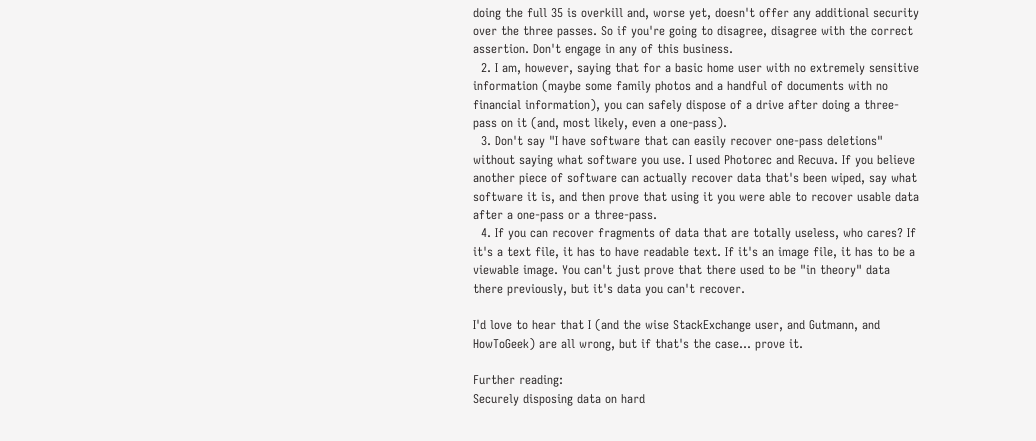doing the full 35 is overkill and, worse yet, doesn't offer any additional security over the three passes. So if you're going to disagree, disagree with the correct assertion. Don't engage in any of this business.
  2. I am, however, saying that for a basic home user with no extremely sensitive information (maybe some family photos and a handful of documents with no financial information), you can safely dispose of a drive after doing a three-pass on it (and, most likely, even a one-pass).
  3. Don't say "I have software that can easily recover one-pass deletions" without saying what software you use. I used Photorec and Recuva. If you believe another piece of software can actually recover data that's been wiped, say what software it is, and then prove that using it you were able to recover usable data after a one-pass or a three-pass.
  4. If you can recover fragments of data that are totally useless, who cares? If it's a text file, it has to have readable text. If it's an image file, it has to be a viewable image. You can't just prove that there used to be "in theory" data there previously, but it's data you can't recover.

I'd love to hear that I (and the wise StackExchange user, and Gutmann, and HowToGeek) are all wrong, but if that's the case... prove it.

Further reading:
Securely disposing data on hard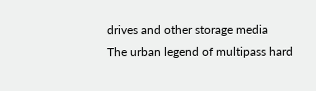drives and other storage media
The urban legend of multipass hard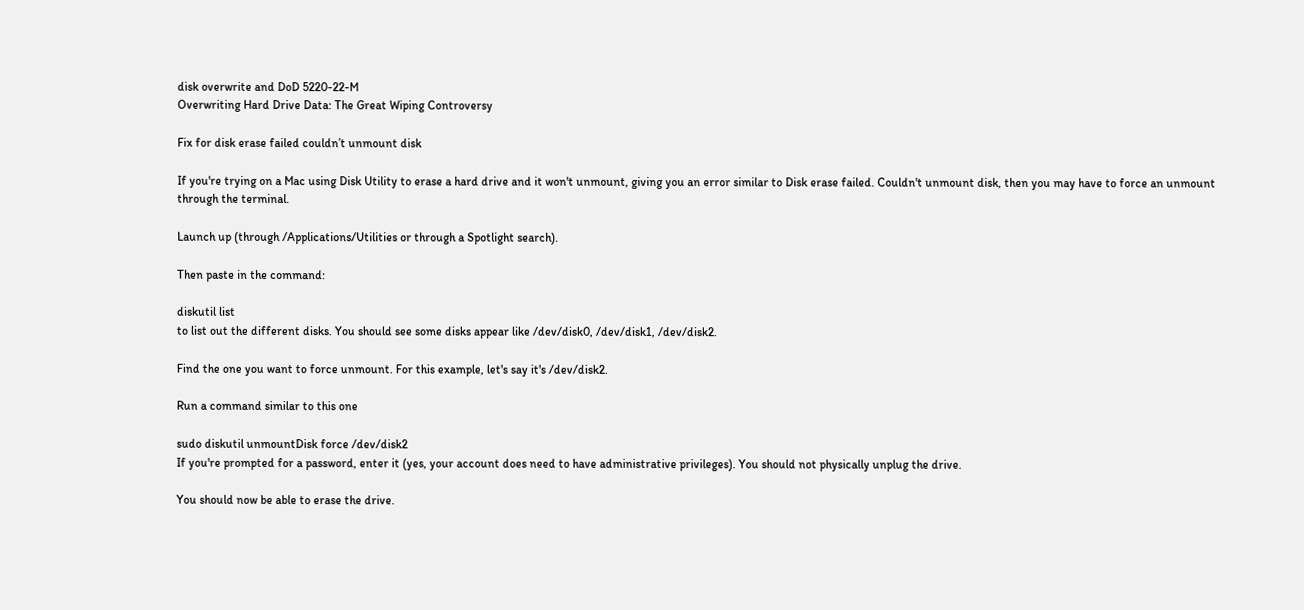disk overwrite and DoD 5220-22-M
Overwriting Hard Drive Data: The Great Wiping Controversy

Fix for disk erase failed couldn’t unmount disk

If you're trying on a Mac using Disk Utility to erase a hard drive and it won't unmount, giving you an error similar to Disk erase failed. Couldn't unmount disk, then you may have to force an unmount through the terminal.

Launch up (through /Applications/Utilities or through a Spotlight search).

Then paste in the command:

diskutil list
to list out the different disks. You should see some disks appear like /dev/disk0, /dev/disk1, /dev/disk2.

Find the one you want to force unmount. For this example, let's say it's /dev/disk2.

Run a command similar to this one

sudo diskutil unmountDisk force /dev/disk2
If you're prompted for a password, enter it (yes, your account does need to have administrative privileges). You should not physically unplug the drive.

You should now be able to erase the drive.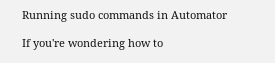Running sudo commands in Automator

If you're wondering how to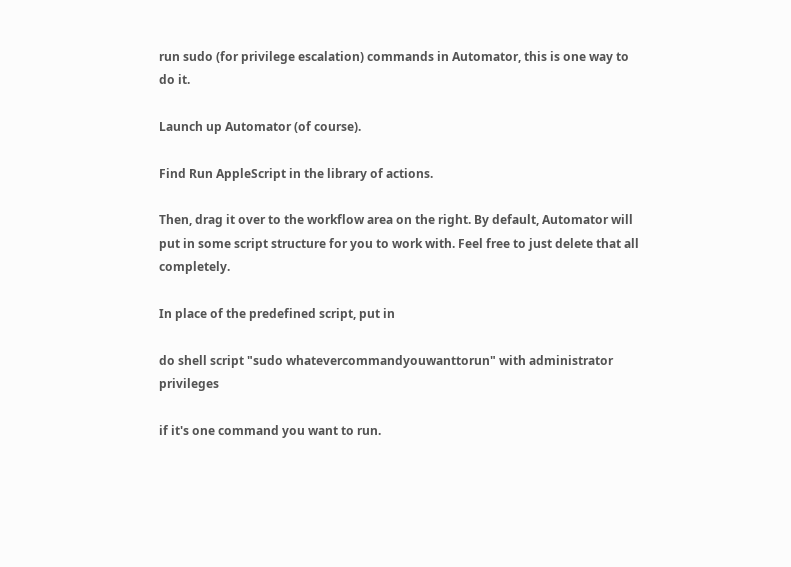run sudo (for privilege escalation) commands in Automator, this is one way to do it.

Launch up Automator (of course).

Find Run AppleScript in the library of actions.

Then, drag it over to the workflow area on the right. By default, Automator will put in some script structure for you to work with. Feel free to just delete that all completely.

In place of the predefined script, put in

do shell script "sudo whatevercommandyouwanttorun" with administrator privileges

if it's one command you want to run.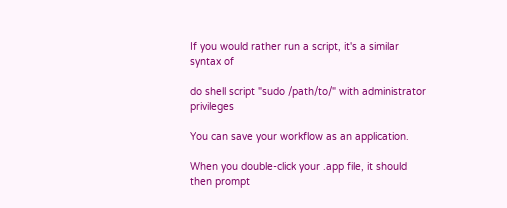If you would rather run a script, it's a similar syntax of

do shell script "sudo /path/to/" with administrator privileges

You can save your workflow as an application.

When you double-click your .app file, it should then prompt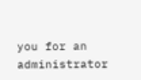you for an administrator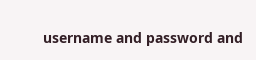username and password and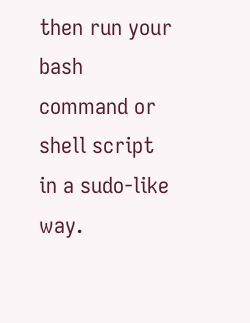then run your bash command or shell script in a sudo-like way.